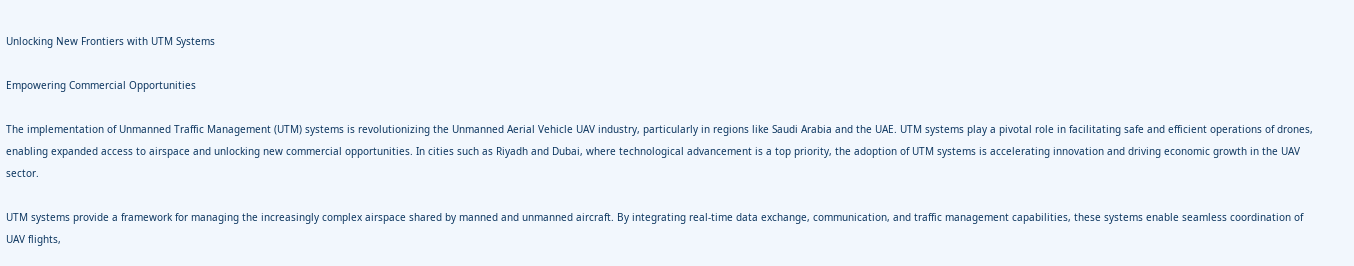Unlocking New Frontiers with UTM Systems

Empowering Commercial Opportunities

The implementation of Unmanned Traffic Management (UTM) systems is revolutionizing the Unmanned Aerial Vehicle UAV industry, particularly in regions like Saudi Arabia and the UAE. UTM systems play a pivotal role in facilitating safe and efficient operations of drones, enabling expanded access to airspace and unlocking new commercial opportunities. In cities such as Riyadh and Dubai, where technological advancement is a top priority, the adoption of UTM systems is accelerating innovation and driving economic growth in the UAV sector.

UTM systems provide a framework for managing the increasingly complex airspace shared by manned and unmanned aircraft. By integrating real-time data exchange, communication, and traffic management capabilities, these systems enable seamless coordination of UAV flights,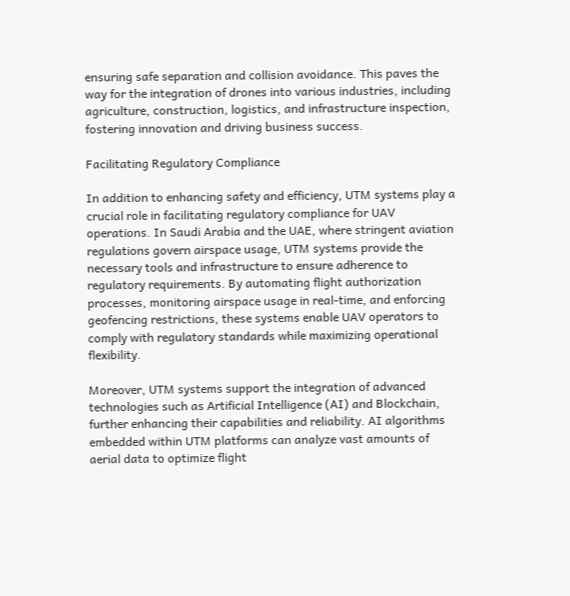ensuring safe separation and collision avoidance. This paves the way for the integration of drones into various industries, including agriculture, construction, logistics, and infrastructure inspection, fostering innovation and driving business success.

Facilitating Regulatory Compliance

In addition to enhancing safety and efficiency, UTM systems play a crucial role in facilitating regulatory compliance for UAV operations. In Saudi Arabia and the UAE, where stringent aviation regulations govern airspace usage, UTM systems provide the necessary tools and infrastructure to ensure adherence to regulatory requirements. By automating flight authorization processes, monitoring airspace usage in real-time, and enforcing geofencing restrictions, these systems enable UAV operators to comply with regulatory standards while maximizing operational flexibility.

Moreover, UTM systems support the integration of advanced technologies such as Artificial Intelligence (AI) and Blockchain, further enhancing their capabilities and reliability. AI algorithms embedded within UTM platforms can analyze vast amounts of aerial data to optimize flight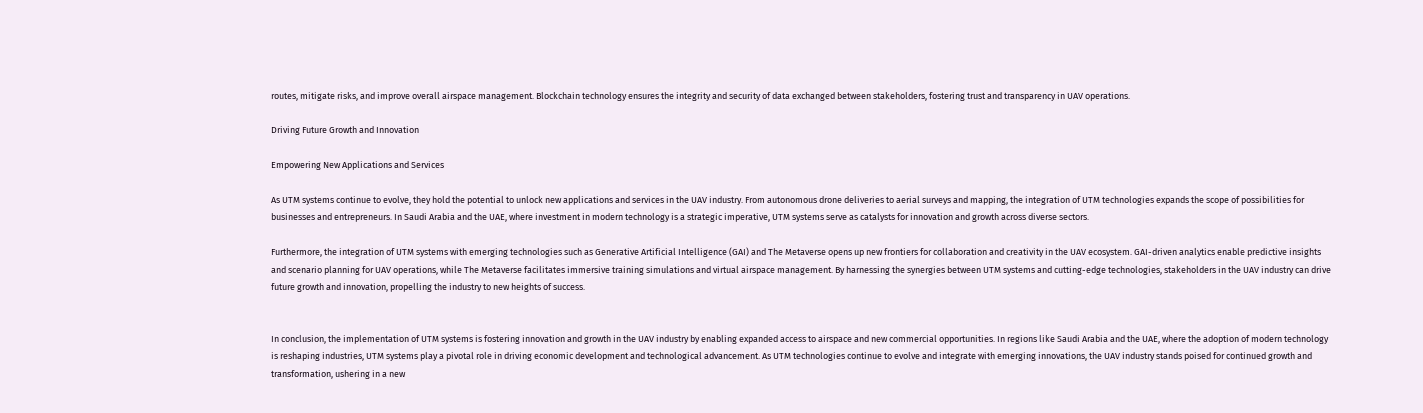routes, mitigate risks, and improve overall airspace management. Blockchain technology ensures the integrity and security of data exchanged between stakeholders, fostering trust and transparency in UAV operations.

Driving Future Growth and Innovation

Empowering New Applications and Services

As UTM systems continue to evolve, they hold the potential to unlock new applications and services in the UAV industry. From autonomous drone deliveries to aerial surveys and mapping, the integration of UTM technologies expands the scope of possibilities for businesses and entrepreneurs. In Saudi Arabia and the UAE, where investment in modern technology is a strategic imperative, UTM systems serve as catalysts for innovation and growth across diverse sectors.

Furthermore, the integration of UTM systems with emerging technologies such as Generative Artificial Intelligence (GAI) and The Metaverse opens up new frontiers for collaboration and creativity in the UAV ecosystem. GAI-driven analytics enable predictive insights and scenario planning for UAV operations, while The Metaverse facilitates immersive training simulations and virtual airspace management. By harnessing the synergies between UTM systems and cutting-edge technologies, stakeholders in the UAV industry can drive future growth and innovation, propelling the industry to new heights of success.


In conclusion, the implementation of UTM systems is fostering innovation and growth in the UAV industry by enabling expanded access to airspace and new commercial opportunities. In regions like Saudi Arabia and the UAE, where the adoption of modern technology is reshaping industries, UTM systems play a pivotal role in driving economic development and technological advancement. As UTM technologies continue to evolve and integrate with emerging innovations, the UAV industry stands poised for continued growth and transformation, ushering in a new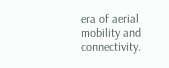era of aerial mobility and connectivity.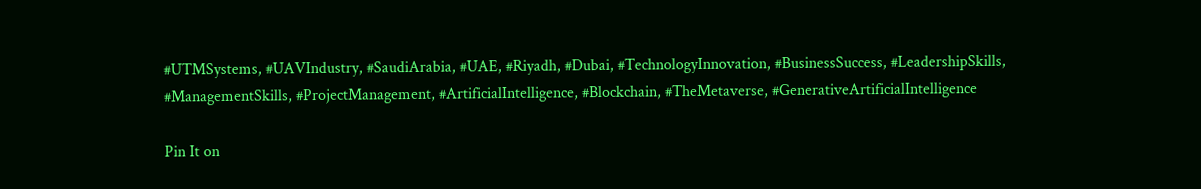#UTMSystems, #UAVIndustry, #SaudiArabia, #UAE, #Riyadh, #Dubai, #TechnologyInnovation, #BusinessSuccess, #LeadershipSkills, #ManagementSkills, #ProjectManagement, #ArtificialIntelligence, #Blockchain, #TheMetaverse, #GenerativeArtificialIntelligence

Pin It on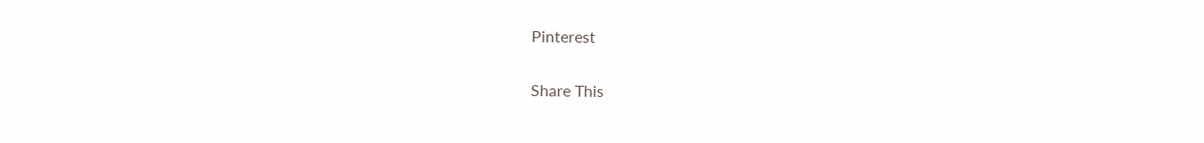Pinterest

Share This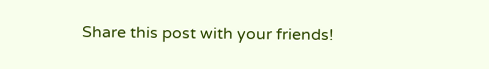Share this post with your friends!